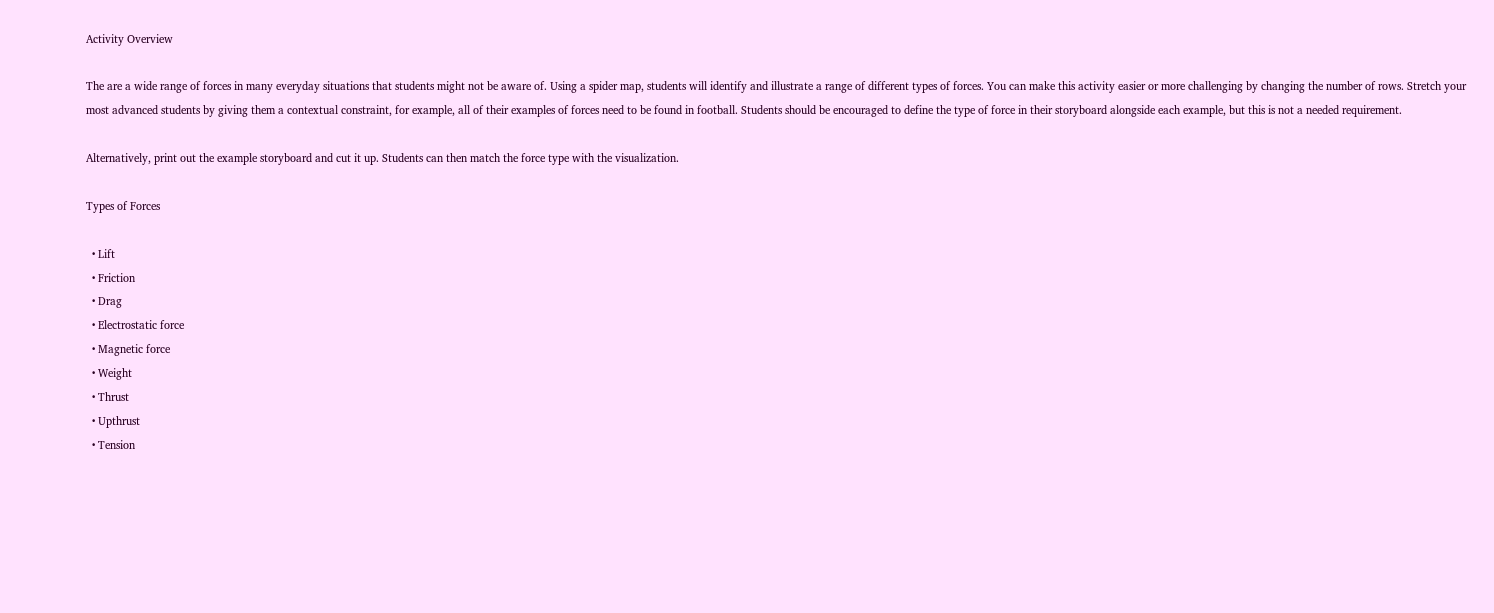Activity Overview

The are a wide range of forces in many everyday situations that students might not be aware of. Using a spider map, students will identify and illustrate a range of different types of forces. You can make this activity easier or more challenging by changing the number of rows. Stretch your most advanced students by giving them a contextual constraint, for example, all of their examples of forces need to be found in football. Students should be encouraged to define the type of force in their storyboard alongside each example, but this is not a needed requirement.

Alternatively, print out the example storyboard and cut it up. Students can then match the force type with the visualization.

Types of Forces

  • Lift
  • Friction
  • Drag
  • Electrostatic force
  • Magnetic force
  • Weight
  • Thrust
  • Upthrust
  • Tension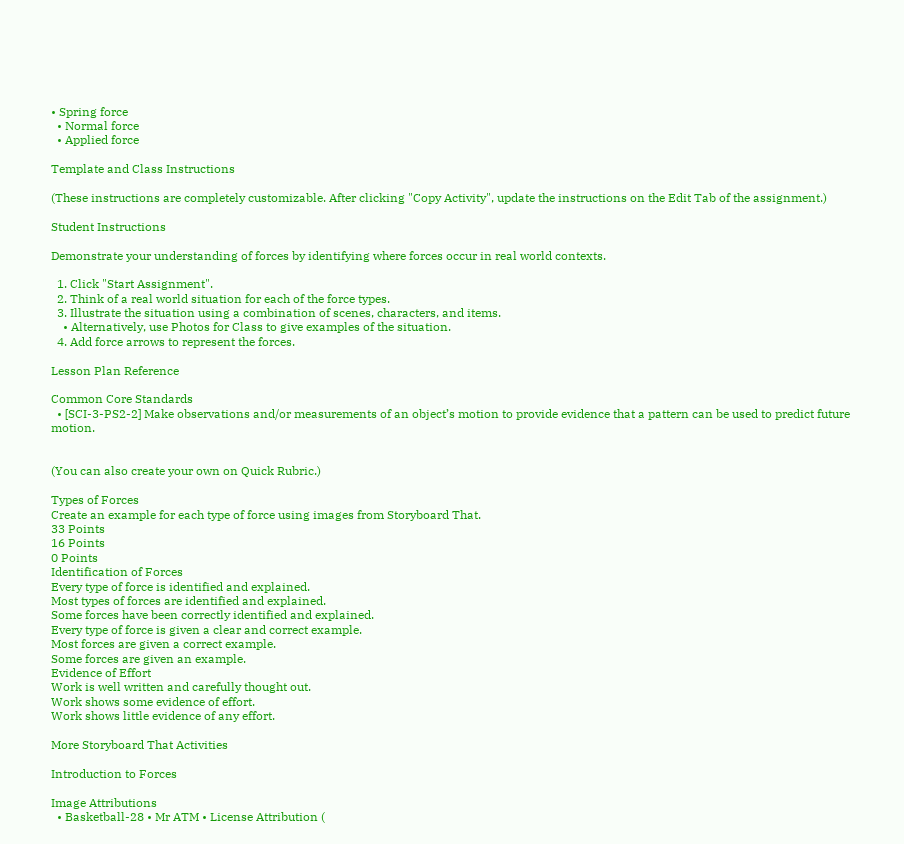• Spring force
  • Normal force
  • Applied force

Template and Class Instructions

(These instructions are completely customizable. After clicking "Copy Activity", update the instructions on the Edit Tab of the assignment.)

Student Instructions

Demonstrate your understanding of forces by identifying where forces occur in real world contexts.

  1. Click "Start Assignment".
  2. Think of a real world situation for each of the force types.
  3. Illustrate the situation using a combination of scenes, characters, and items.
    • Alternatively, use Photos for Class to give examples of the situation.
  4. Add force arrows to represent the forces.

Lesson Plan Reference

Common Core Standards
  • [SCI-3-PS2-2] Make observations and/or measurements of an object’s motion to provide evidence that a pattern can be used to predict future motion.


(You can also create your own on Quick Rubric.)

Types of Forces
Create an example for each type of force using images from Storyboard That.
33 Points
16 Points
0 Points
Identification of Forces
Every type of force is identified and explained.
Most types of forces are identified and explained.
Some forces have been correctly identified and explained.
Every type of force is given a clear and correct example.
Most forces are given a correct example.
Some forces are given an example.
Evidence of Effort
Work is well written and carefully thought out.
Work shows some evidence of effort.
Work shows little evidence of any effort.

More Storyboard That Activities

Introduction to Forces

Image Attributions
  • Basketball-28 • Mr ATM • License Attribution (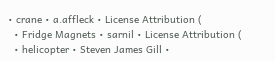• crane • a.affleck • License Attribution (
  • Fridge Magnets • sarnil • License Attribution (
  • helicopter • Steven James Gill •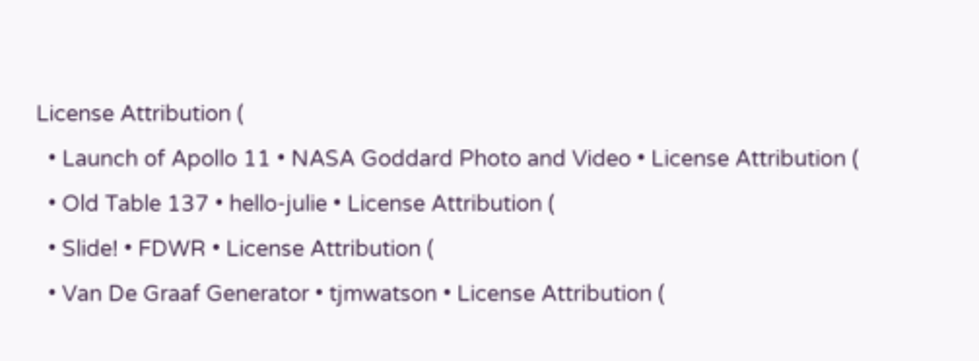License Attribution (
  • Launch of Apollo 11 • NASA Goddard Photo and Video • License Attribution (
  • Old Table 137 • hello-julie • License Attribution (
  • Slide! • FDWR • License Attribution (
  • Van De Graaf Generator • tjmwatson • License Attribution (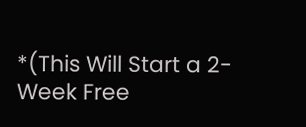*(This Will Start a 2-Week Free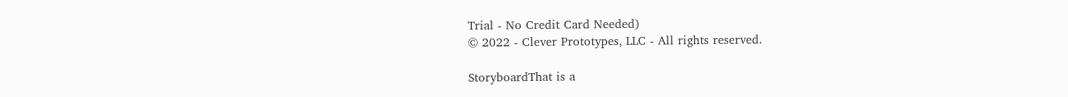Trial - No Credit Card Needed)
© 2022 - Clever Prototypes, LLC - All rights reserved.

StoryboardThat is a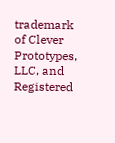trademark of Clever Prototypes, LLC, and Registered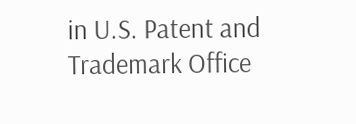in U.S. Patent and Trademark Office